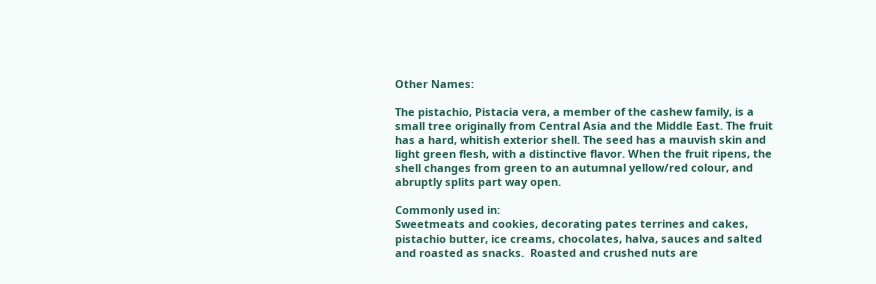Other Names:

The pistachio, Pistacia vera, a member of the cashew family, is a small tree originally from Central Asia and the Middle East. The fruit has a hard, whitish exterior shell. The seed has a mauvish skin and light green flesh, with a distinctive flavor. When the fruit ripens, the shell changes from green to an autumnal yellow/red colour, and abruptly splits part way open.

Commonly used in:
Sweetmeats and cookies, decorating pates terrines and cakes, pistachio butter, ice creams, chocolates, halva, sauces and salted and roasted as snacks.  Roasted and crushed nuts are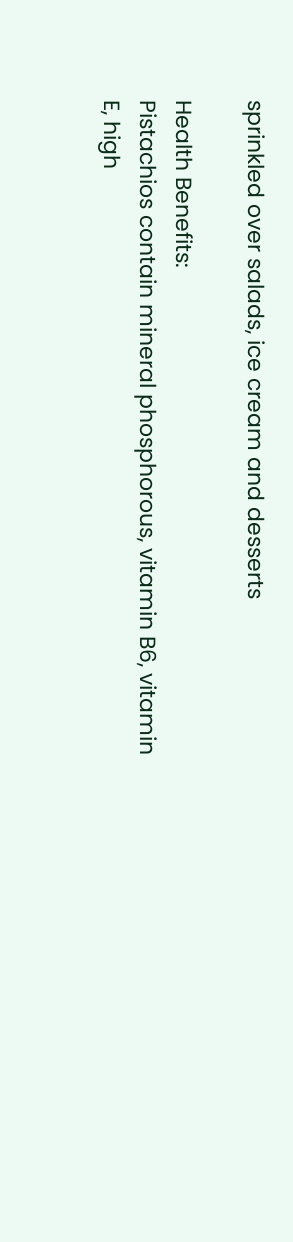sprinkled over salads, ice cream and desserts

Health Benefits:
Pistachios contain mineral phosphorous, vitamin B6, vitamin E, high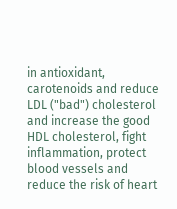in antioxidant, carotenoids and reduce LDL ("bad") cholesterol and increase the good HDL cholesterol, fight inflammation, protect blood vessels and reduce the risk of heart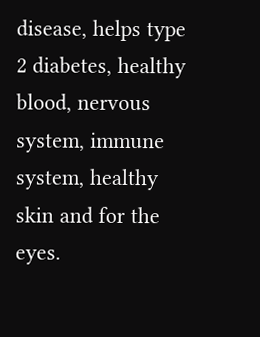disease, helps type 2 diabetes, healthy blood, nervous system, immune system, healthy skin and for the eyes.